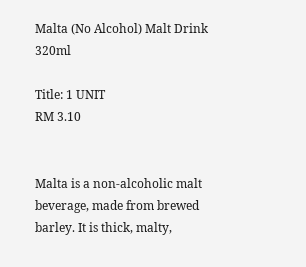Malta (No Alcohol) Malt Drink 320ml

Title: 1 UNIT
RM 3.10


Malta is a non-alcoholic malt beverage, made from brewed barley. It is thick, malty,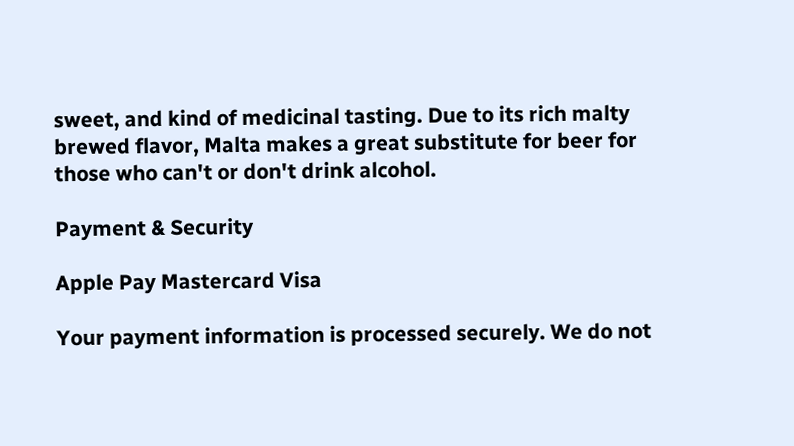sweet, and kind of medicinal tasting. Due to its rich malty brewed flavor, Malta makes a great substitute for beer for those who can't or don't drink alcohol.

Payment & Security

Apple Pay Mastercard Visa

Your payment information is processed securely. We do not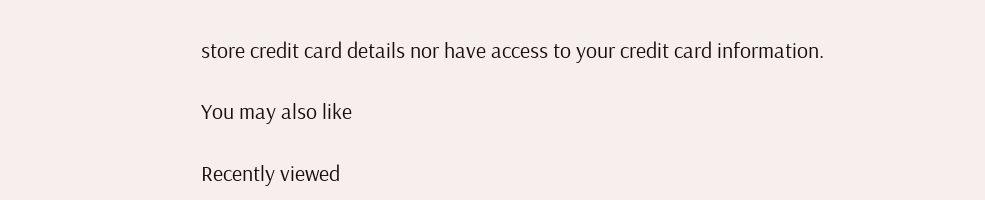store credit card details nor have access to your credit card information.

You may also like

Recently viewed